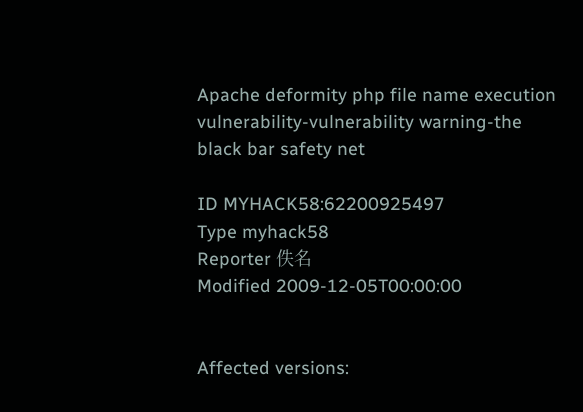Apache deformity php file name execution vulnerability-vulnerability warning-the black bar safety net

ID MYHACK58:62200925497
Type myhack58
Reporter 佚名
Modified 2009-12-05T00:00:00


Affected versions: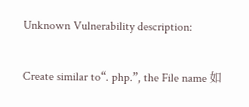Unknown Vulnerability description:

Create similar to“. php.”, the File name 如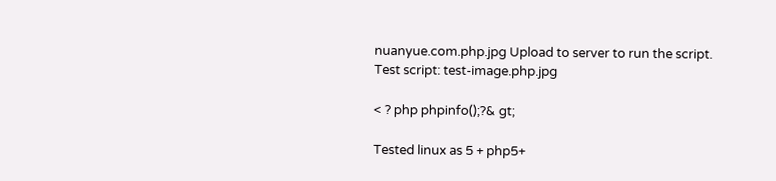nuanyue.com.php.jpg Upload to server to run the script. Test script: test-image.php.jpg

< ? php phpinfo();?& gt;

Tested linux as 5 + php5+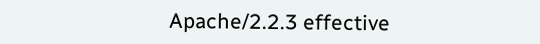Apache/2.2.3 effective